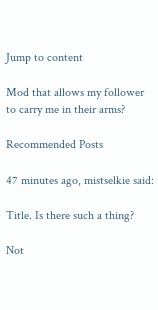Jump to content

Mod that allows my follower to carry me in their arms?

Recommended Posts

47 minutes ago, mistselkie said:

Title. Is there such a thing?

Not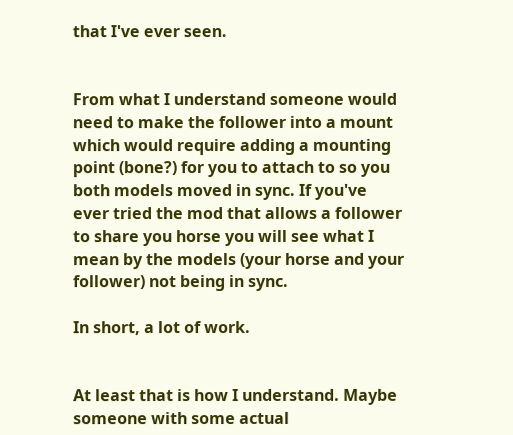that I've ever seen.


From what I understand someone would need to make the follower into a mount which would require adding a mounting point (bone?) for you to attach to so you both models moved in sync. If you've ever tried the mod that allows a follower to share you horse you will see what I mean by the models (your horse and your follower) not being in sync.

In short, a lot of work.


At least that is how I understand. Maybe someone with some actual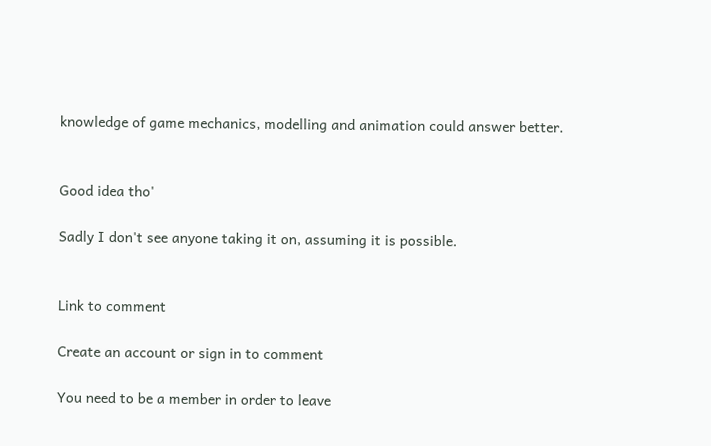knowledge of game mechanics, modelling and animation could answer better.


Good idea tho'

Sadly I don't see anyone taking it on, assuming it is possible.


Link to comment

Create an account or sign in to comment

You need to be a member in order to leave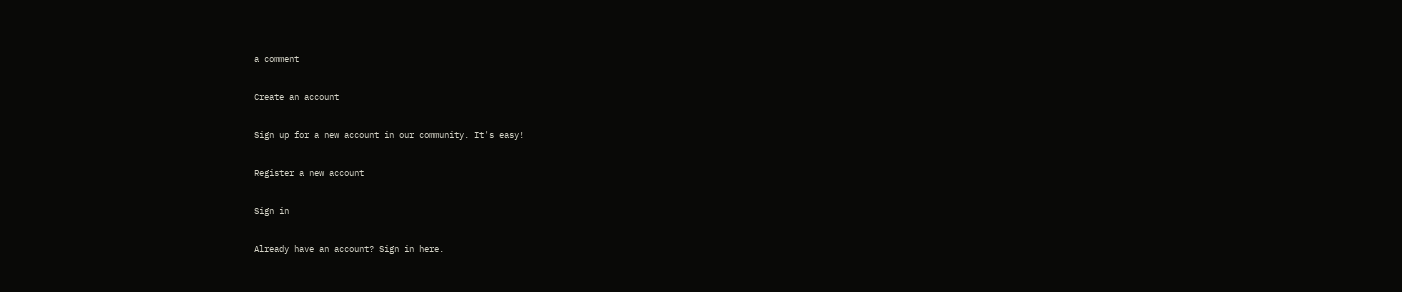a comment

Create an account

Sign up for a new account in our community. It's easy!

Register a new account

Sign in

Already have an account? Sign in here.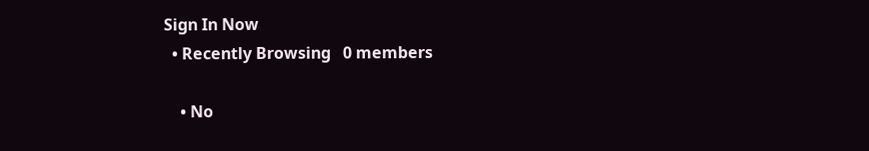Sign In Now
  • Recently Browsing   0 members

    • No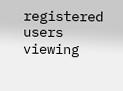registered users viewing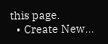this page.
  • Create New...